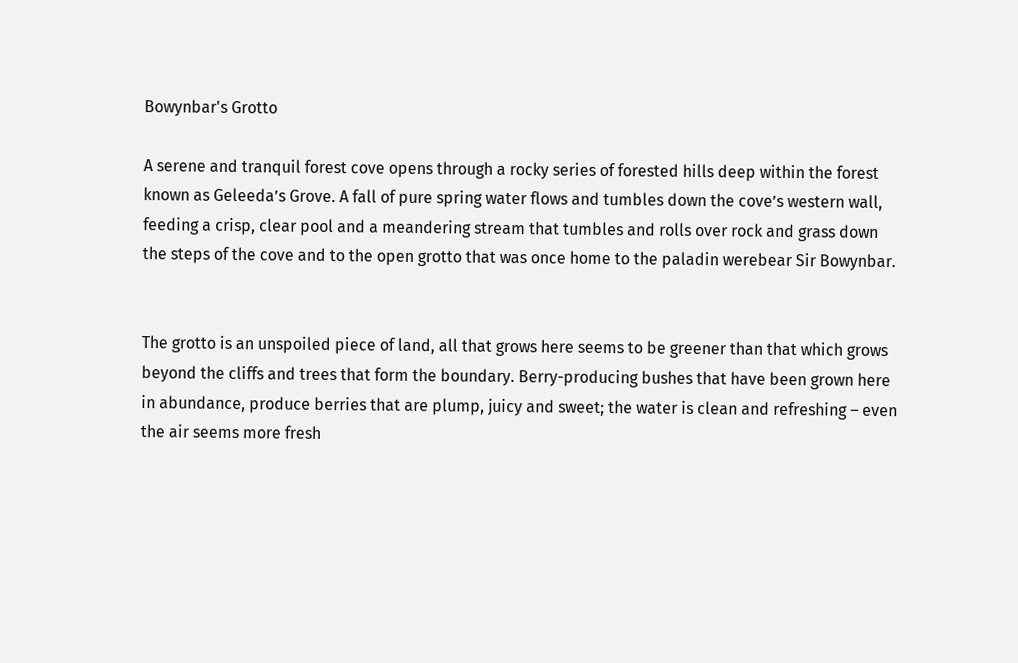Bowynbar's Grotto

A serene and tranquil forest cove opens through a rocky series of forested hills deep within the forest known as Geleeda’s Grove. A fall of pure spring water flows and tumbles down the cove’s western wall, feeding a crisp, clear pool and a meandering stream that tumbles and rolls over rock and grass down the steps of the cove and to the open grotto that was once home to the paladin werebear Sir Bowynbar.


The grotto is an unspoiled piece of land, all that grows here seems to be greener than that which grows beyond the cliffs and trees that form the boundary. Berry-producing bushes that have been grown here in abundance, produce berries that are plump, juicy and sweet; the water is clean and refreshing – even the air seems more fresh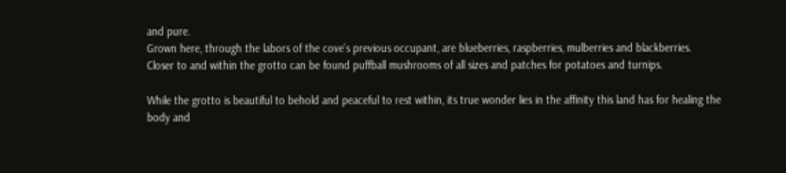and pure.
Grown here, through the labors of the cove’s previous occupant, are blueberries, raspberries, mulberries and blackberries.
Closer to and within the grotto can be found puffball mushrooms of all sizes and patches for potatoes and turnips.

While the grotto is beautiful to behold and peaceful to rest within, its true wonder lies in the affinity this land has for healing the body and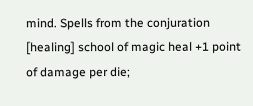mind. Spells from the conjuration [healing] school of magic heal +1 point of damage per die;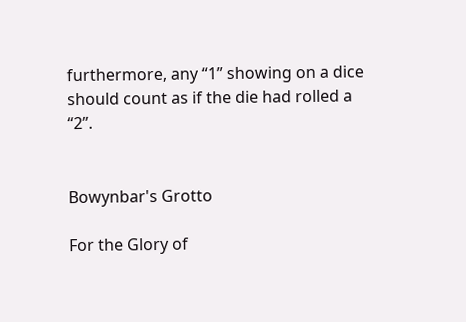furthermore, any “1” showing on a dice should count as if the die had rolled a “2”.


Bowynbar's Grotto

For the Glory of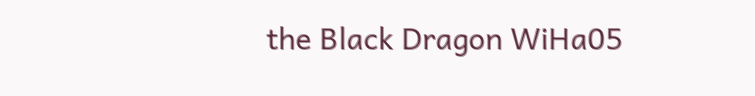the Black Dragon WiHa05